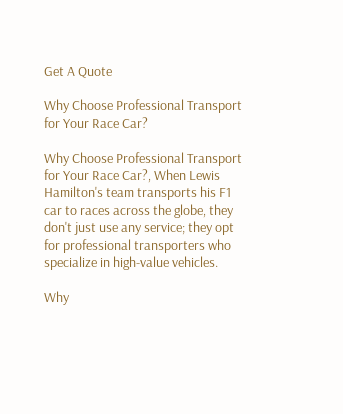Get A Quote

Why Choose Professional Transport for Your Race Car?

Why Choose Professional Transport for Your Race Car?, When Lewis Hamilton's team transports his F1 car to races across the globe, they don't just use any service; they opt for professional transporters who specialize in high-value vehicles.

Why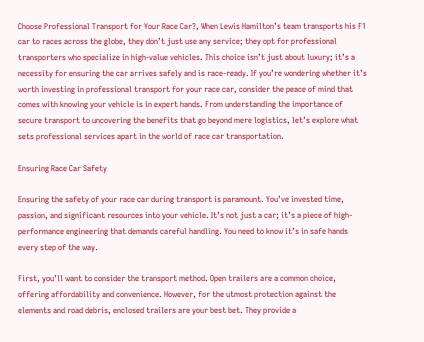Choose Professional Transport for Your Race Car?, When Lewis Hamilton’s team transports his F1 car to races across the globe, they don’t just use any service; they opt for professional transporters who specialize in high-value vehicles. This choice isn’t just about luxury; it’s a necessity for ensuring the car arrives safely and is race-ready. If you’re wondering whether it’s worth investing in professional transport for your race car, consider the peace of mind that comes with knowing your vehicle is in expert hands. From understanding the importance of secure transport to uncovering the benefits that go beyond mere logistics, let’s explore what sets professional services apart in the world of race car transportation.

Ensuring Race Car Safety

Ensuring the safety of your race car during transport is paramount. You’ve invested time, passion, and significant resources into your vehicle. It’s not just a car; it’s a piece of high-performance engineering that demands careful handling. You need to know it’s in safe hands every step of the way.

First, you’ll want to consider the transport method. Open trailers are a common choice, offering affordability and convenience. However, for the utmost protection against the elements and road debris, enclosed trailers are your best bet. They provide a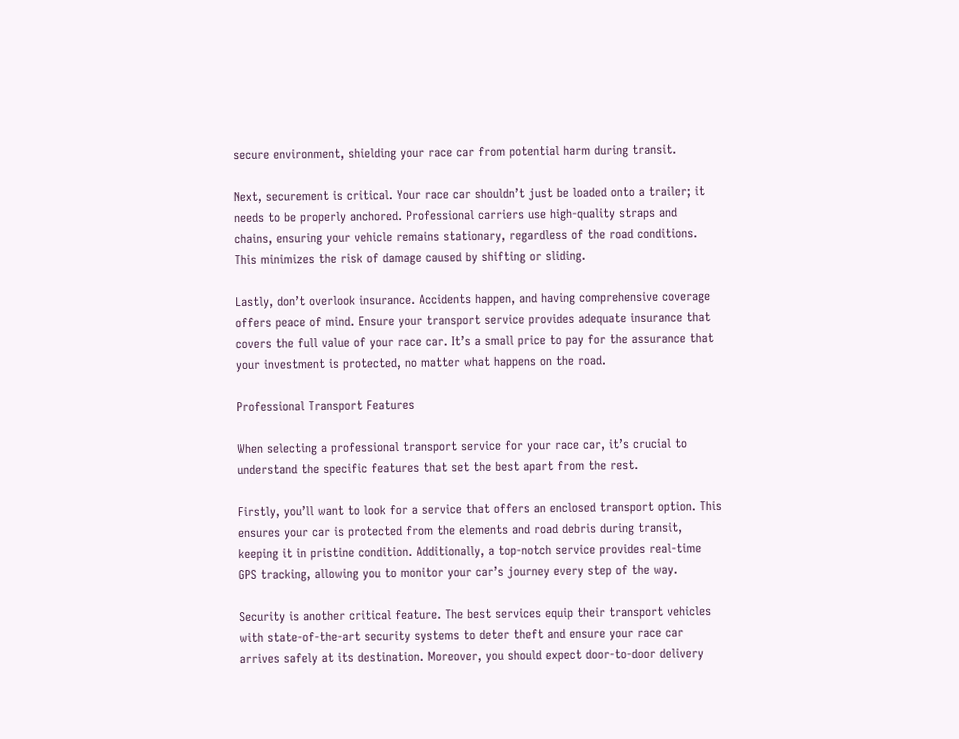secure environment, shielding your race car from potential harm during transit.

Next, securement is critical. Your race car shouldn’t just be loaded onto a trailer; it needs to be properly anchored. Professional carriers use high-quality straps and chains, ensuring your vehicle remains stationary, regardless of the road conditions. This minimizes the risk of damage caused by shifting or sliding.

Lastly, don’t overlook insurance. Accidents happen, and having comprehensive coverage offers peace of mind. Ensure your transport service provides adequate insurance that covers the full value of your race car. It’s a small price to pay for the assurance that your investment is protected, no matter what happens on the road.

Professional Transport Features

When selecting a professional transport service for your race car, it’s crucial to understand the specific features that set the best apart from the rest.

Firstly, you’ll want to look for a service that offers an enclosed transport option. This ensures your car is protected from the elements and road debris during transit, keeping it in pristine condition. Additionally, a top-notch service provides real-time GPS tracking, allowing you to monitor your car’s journey every step of the way.

Security is another critical feature. The best services equip their transport vehicles with state-of-the-art security systems to deter theft and ensure your race car arrives safely at its destination. Moreover, you should expect door-to-door delivery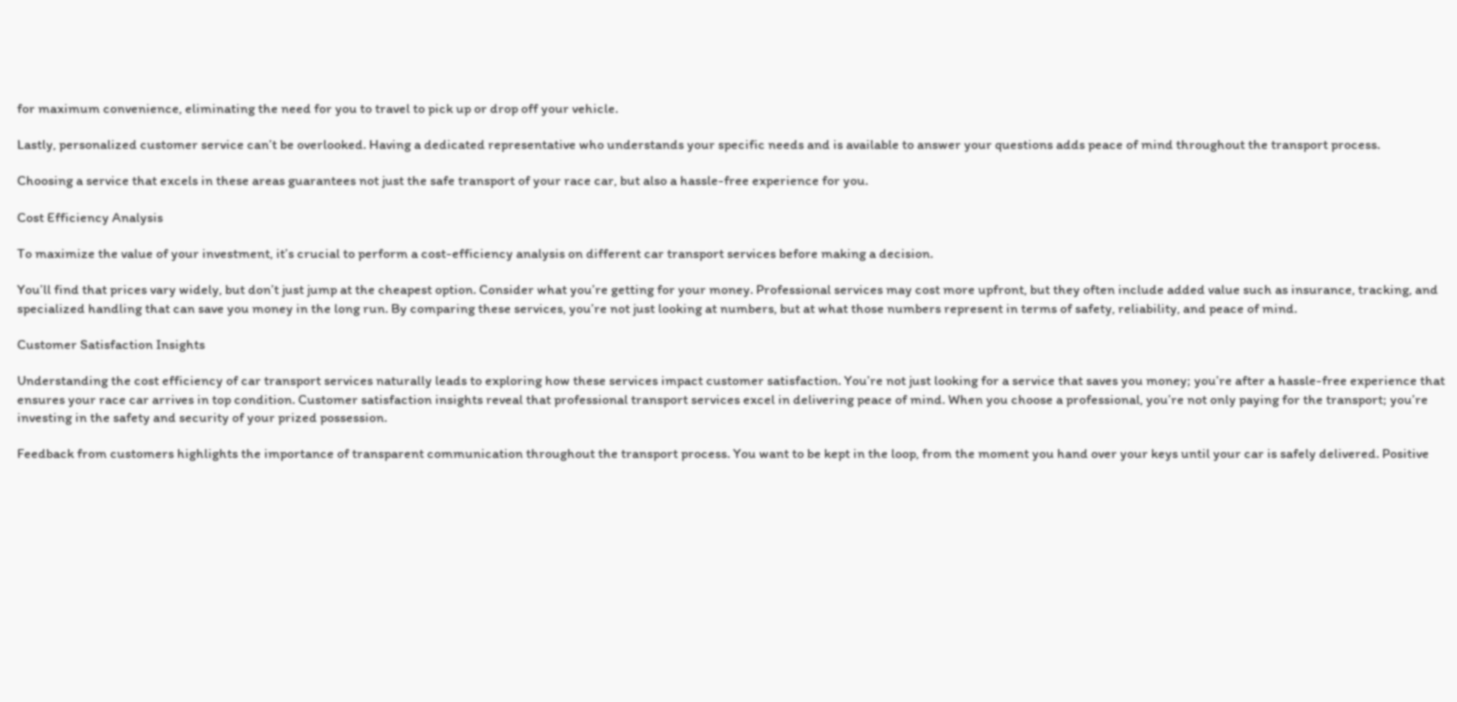for maximum convenience, eliminating the need for you to travel to pick up or drop off your vehicle.

Lastly, personalized customer service can’t be overlooked. Having a dedicated representative who understands your specific needs and is available to answer your questions adds peace of mind throughout the transport process.

Choosing a service that excels in these areas guarantees not just the safe transport of your race car, but also a hassle-free experience for you.

Cost Efficiency Analysis

To maximize the value of your investment, it’s crucial to perform a cost-efficiency analysis on different car transport services before making a decision.

You’ll find that prices vary widely, but don’t just jump at the cheapest option. Consider what you’re getting for your money. Professional services may cost more upfront, but they often include added value such as insurance, tracking, and specialized handling that can save you money in the long run. By comparing these services, you’re not just looking at numbers, but at what those numbers represent in terms of safety, reliability, and peace of mind.

Customer Satisfaction Insights

Understanding the cost efficiency of car transport services naturally leads to exploring how these services impact customer satisfaction. You’re not just looking for a service that saves you money; you’re after a hassle-free experience that ensures your race car arrives in top condition. Customer satisfaction insights reveal that professional transport services excel in delivering peace of mind. When you choose a professional, you’re not only paying for the transport; you’re investing in the safety and security of your prized possession.

Feedback from customers highlights the importance of transparent communication throughout the transport process. You want to be kept in the loop, from the moment you hand over your keys until your car is safely delivered. Positive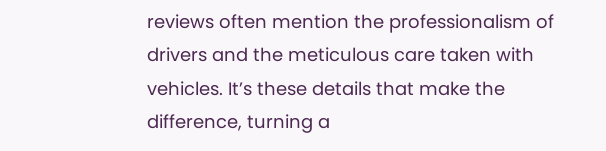reviews often mention the professionalism of drivers and the meticulous care taken with vehicles. It’s these details that make the difference, turning a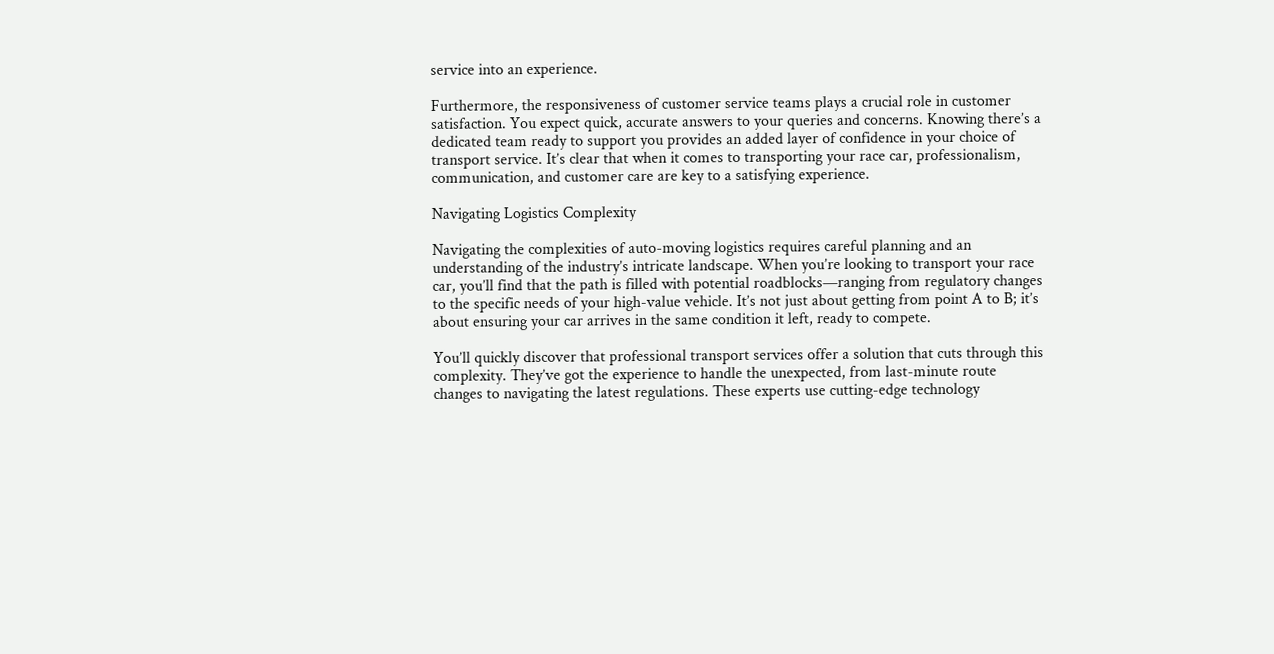service into an experience.

Furthermore, the responsiveness of customer service teams plays a crucial role in customer satisfaction. You expect quick, accurate answers to your queries and concerns. Knowing there’s a dedicated team ready to support you provides an added layer of confidence in your choice of transport service. It’s clear that when it comes to transporting your race car, professionalism, communication, and customer care are key to a satisfying experience.

Navigating Logistics Complexity

Navigating the complexities of auto-moving logistics requires careful planning and an understanding of the industry’s intricate landscape. When you’re looking to transport your race car, you’ll find that the path is filled with potential roadblocks—ranging from regulatory changes to the specific needs of your high-value vehicle. It’s not just about getting from point A to B; it’s about ensuring your car arrives in the same condition it left, ready to compete.

You’ll quickly discover that professional transport services offer a solution that cuts through this complexity. They’ve got the experience to handle the unexpected, from last-minute route changes to navigating the latest regulations. These experts use cutting-edge technology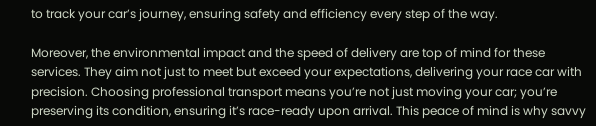to track your car’s journey, ensuring safety and efficiency every step of the way.

Moreover, the environmental impact and the speed of delivery are top of mind for these services. They aim not just to meet but exceed your expectations, delivering your race car with precision. Choosing professional transport means you’re not just moving your car; you’re preserving its condition, ensuring it’s race-ready upon arrival. This peace of mind is why savvy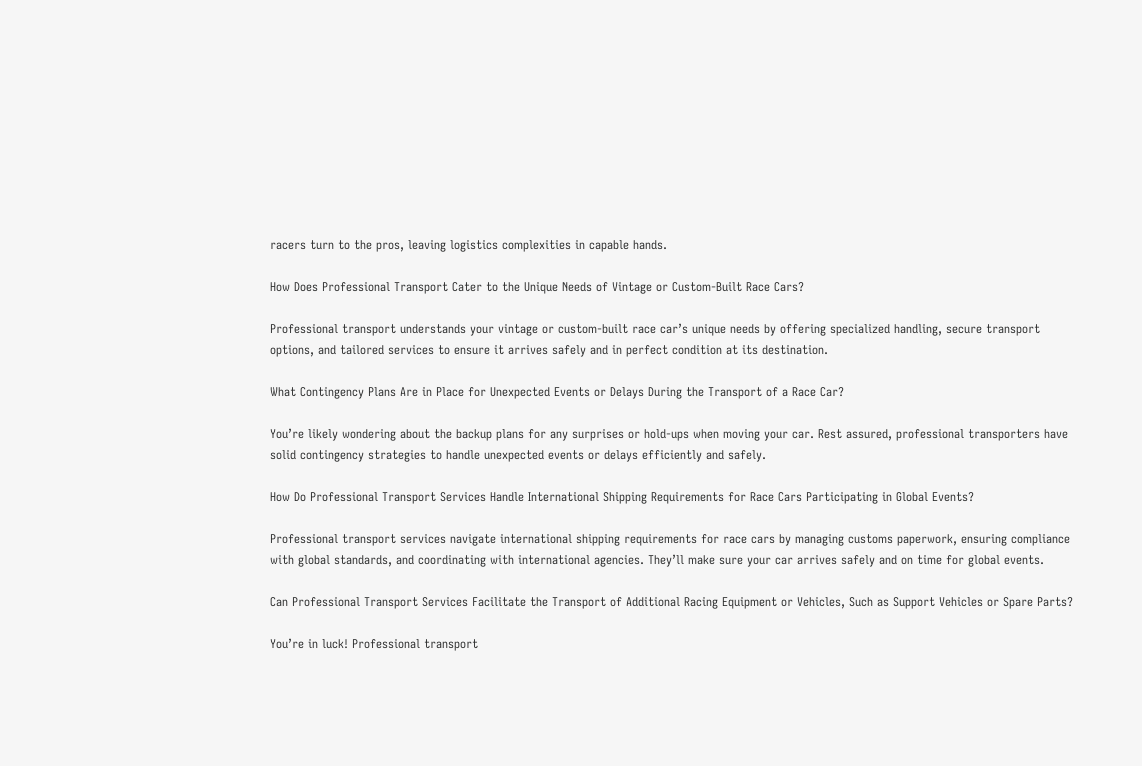racers turn to the pros, leaving logistics complexities in capable hands.

How Does Professional Transport Cater to the Unique Needs of Vintage or Custom-Built Race Cars?

Professional transport understands your vintage or custom-built race car’s unique needs by offering specialized handling, secure transport options, and tailored services to ensure it arrives safely and in perfect condition at its destination.

What Contingency Plans Are in Place for Unexpected Events or Delays During the Transport of a Race Car?

You’re likely wondering about the backup plans for any surprises or hold-ups when moving your car. Rest assured, professional transporters have solid contingency strategies to handle unexpected events or delays efficiently and safely.

How Do Professional Transport Services Handle International Shipping Requirements for Race Cars Participating in Global Events?

Professional transport services navigate international shipping requirements for race cars by managing customs paperwork, ensuring compliance with global standards, and coordinating with international agencies. They’ll make sure your car arrives safely and on time for global events.

Can Professional Transport Services Facilitate the Transport of Additional Racing Equipment or Vehicles, Such as Support Vehicles or Spare Parts?

You’re in luck! Professional transport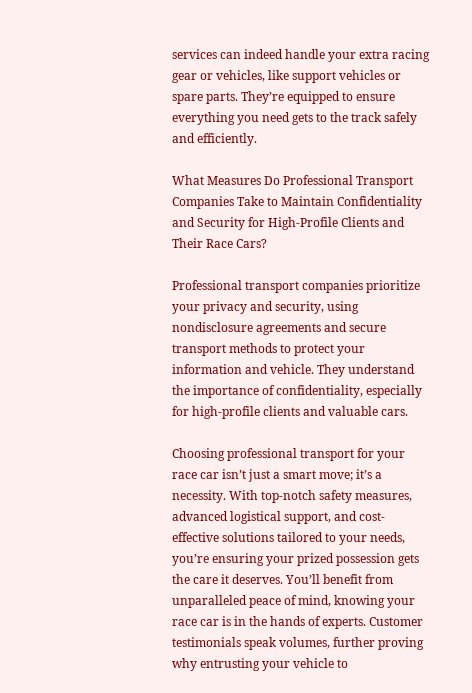services can indeed handle your extra racing gear or vehicles, like support vehicles or spare parts. They’re equipped to ensure everything you need gets to the track safely and efficiently.

What Measures Do Professional Transport Companies Take to Maintain Confidentiality and Security for High-Profile Clients and Their Race Cars?

Professional transport companies prioritize your privacy and security, using nondisclosure agreements and secure transport methods to protect your information and vehicle. They understand the importance of confidentiality, especially for high-profile clients and valuable cars.

Choosing professional transport for your race car isn’t just a smart move; it’s a necessity. With top-notch safety measures, advanced logistical support, and cost-effective solutions tailored to your needs, you’re ensuring your prized possession gets the care it deserves. You’ll benefit from unparalleled peace of mind, knowing your race car is in the hands of experts. Customer testimonials speak volumes, further proving why entrusting your vehicle to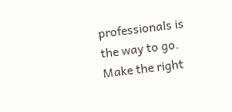professionals is the way to go. Make the right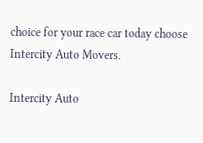choice for your race car today choose Intercity Auto Movers.

Intercity Auto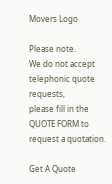Movers Logo

Please note.
We do not accept telephonic quote requests,
please fill in the QUOTE FORM to request a quotation.

Get A Quote